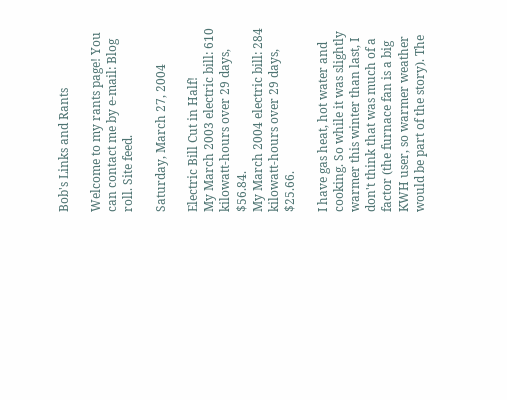Bob's Links and Rants

Welcome to my rants page! You can contact me by e-mail: Blog roll. Site feed.

Saturday, March 27, 2004

Electric Bill Cut in Half!
My March 2003 electric bill: 610 kilowatt-hours over 29 days, $56.84.
My March 2004 electric bill: 284 kilowatt-hours over 29 days, $25.66.

I have gas heat, hot water and cooking. So while it was slightly warmer this winter than last, I don't think that was much of a factor (the furnace fan is a big KWH user, so warmer weather would be part of the story). The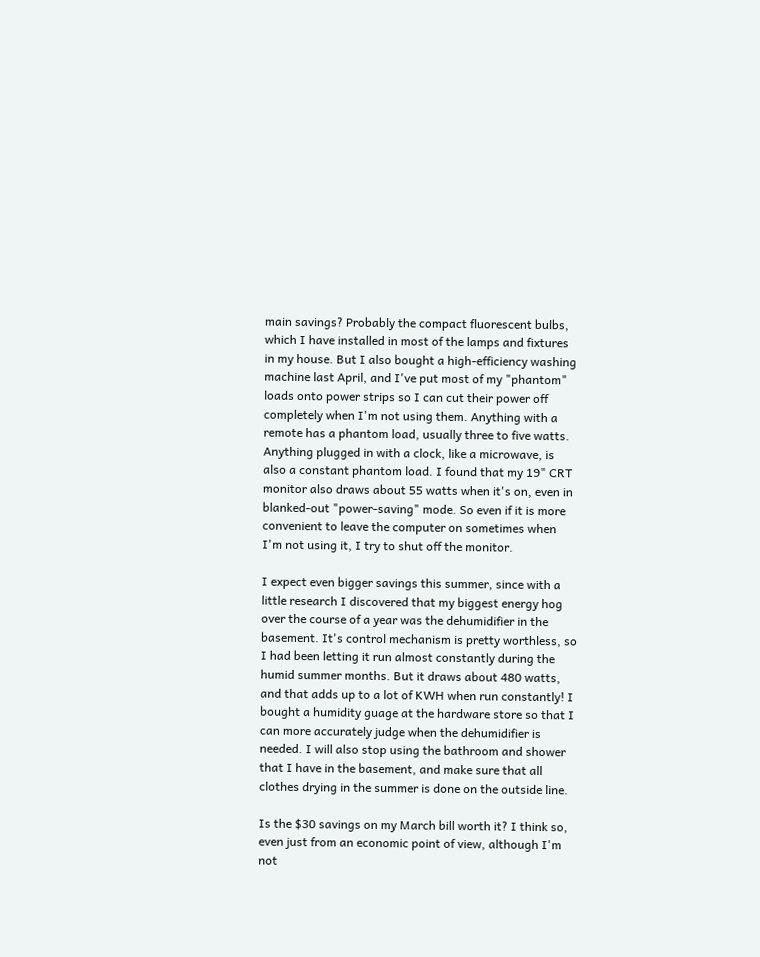main savings? Probably the compact fluorescent bulbs, which I have installed in most of the lamps and fixtures in my house. But I also bought a high-efficiency washing machine last April, and I've put most of my "phantom" loads onto power strips so I can cut their power off completely when I'm not using them. Anything with a remote has a phantom load, usually three to five watts. Anything plugged in with a clock, like a microwave, is also a constant phantom load. I found that my 19" CRT monitor also draws about 55 watts when it's on, even in blanked-out "power-saving" mode. So even if it is more convenient to leave the computer on sometimes when I'm not using it, I try to shut off the monitor.

I expect even bigger savings this summer, since with a little research I discovered that my biggest energy hog over the course of a year was the dehumidifier in the basement. It's control mechanism is pretty worthless, so I had been letting it run almost constantly during the humid summer months. But it draws about 480 watts, and that adds up to a lot of KWH when run constantly! I bought a humidity guage at the hardware store so that I can more accurately judge when the dehumidifier is needed. I will also stop using the bathroom and shower that I have in the basement, and make sure that all clothes drying in the summer is done on the outside line.

Is the $30 savings on my March bill worth it? I think so, even just from an economic point of view, although I'm not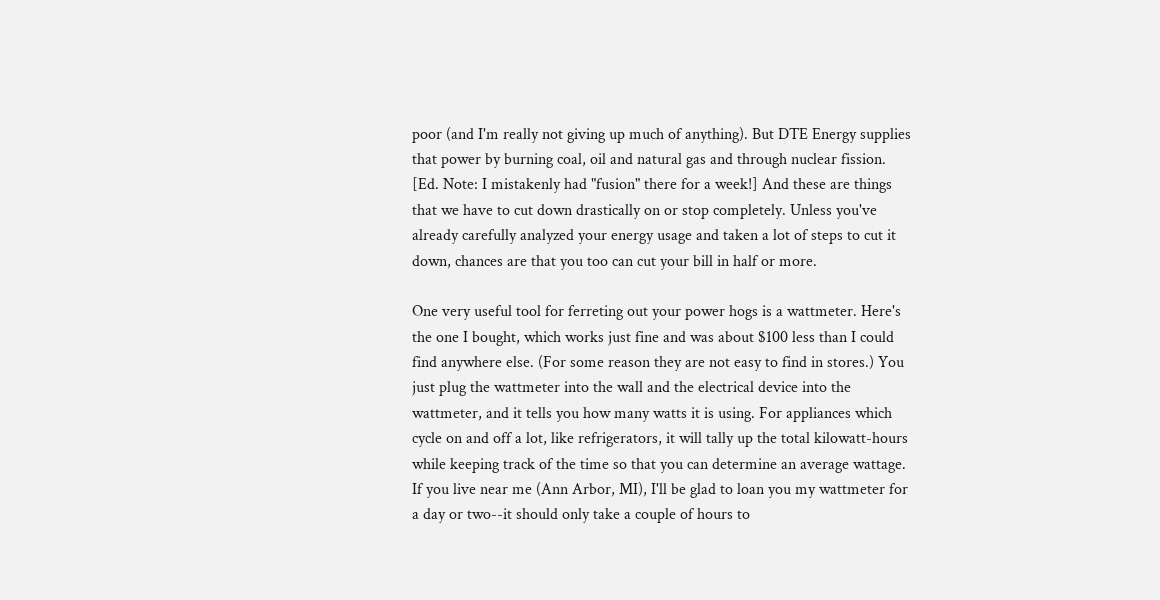poor (and I'm really not giving up much of anything). But DTE Energy supplies that power by burning coal, oil and natural gas and through nuclear fission. [Ed. Note: I mistakenly had "fusion" there for a week!] And these are things that we have to cut down drastically on or stop completely. Unless you've already carefully analyzed your energy usage and taken a lot of steps to cut it down, chances are that you too can cut your bill in half or more.

One very useful tool for ferreting out your power hogs is a wattmeter. Here's the one I bought, which works just fine and was about $100 less than I could find anywhere else. (For some reason they are not easy to find in stores.) You just plug the wattmeter into the wall and the electrical device into the wattmeter, and it tells you how many watts it is using. For appliances which cycle on and off a lot, like refrigerators, it will tally up the total kilowatt-hours while keeping track of the time so that you can determine an average wattage. If you live near me (Ann Arbor, MI), I'll be glad to loan you my wattmeter for a day or two--it should only take a couple of hours to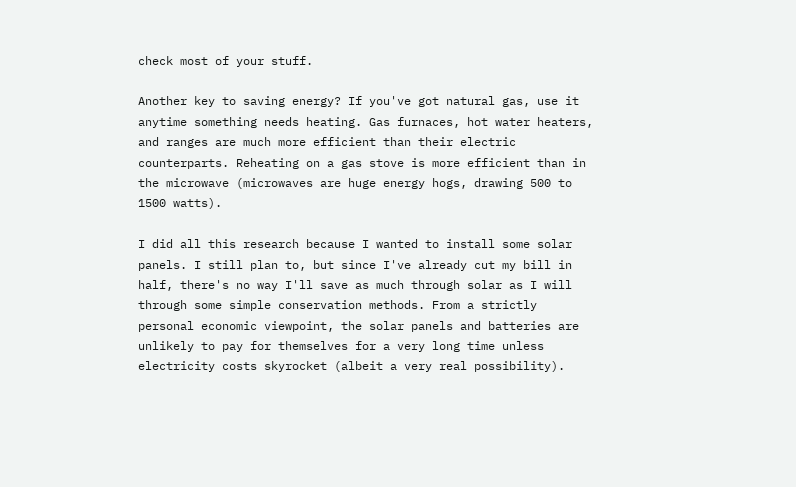check most of your stuff.

Another key to saving energy? If you've got natural gas, use it anytime something needs heating. Gas furnaces, hot water heaters, and ranges are much more efficient than their electric counterparts. Reheating on a gas stove is more efficient than in the microwave (microwaves are huge energy hogs, drawing 500 to 1500 watts).

I did all this research because I wanted to install some solar panels. I still plan to, but since I've already cut my bill in half, there's no way I'll save as much through solar as I will through some simple conservation methods. From a strictly personal economic viewpoint, the solar panels and batteries are unlikely to pay for themselves for a very long time unless electricity costs skyrocket (albeit a very real possibility).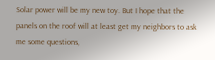Solar power will be my new toy. But I hope that the panels on the roof will at least get my neighbors to ask me some questions,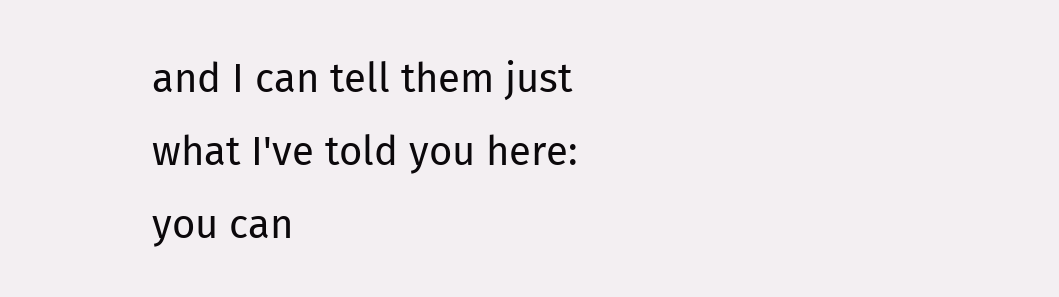and I can tell them just what I've told you here: you can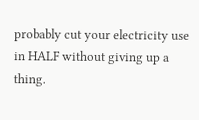probably cut your electricity use in HALF without giving up a thing.